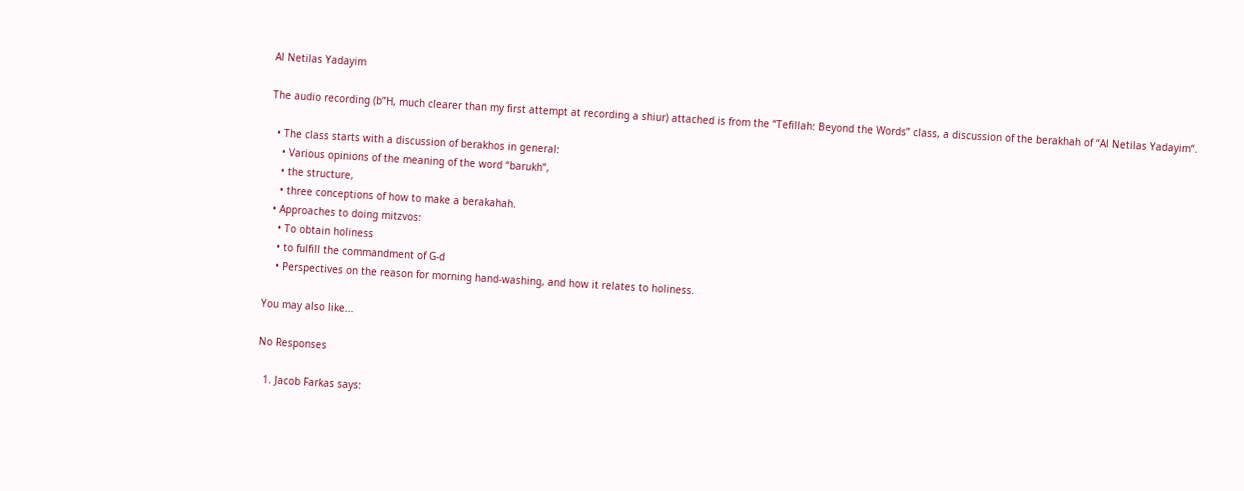Al Netilas Yadayim

The audio recording (b”H, much clearer than my first attempt at recording a shiur) attached is from the “Tefillah: Beyond the Words” class, a discussion of the berakhah of “Al Netilas Yadayim“.

  • The class starts with a discussion of berakhos in general:
    • Various opinions of the meaning of the word “barukh”,
    • the structure,
    • three conceptions of how to make a berakahah.
  • Approaches to doing mitzvos:
    • To obtain holiness
    • to fulfill the commandment of G-d
    • Perspectives on the reason for morning hand-washing, and how it relates to holiness.

You may also like...

No Responses

  1. Jacob Farkas says: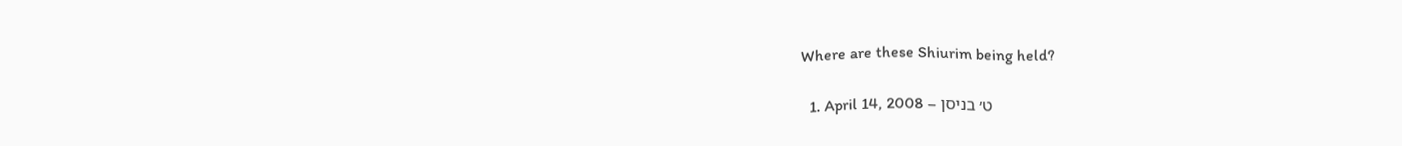Where are these Shiurim being held?

  1. April 14, 2008 – ט׳ בניסן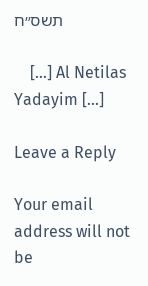תשס״ח

    […] Al Netilas Yadayim […]

Leave a Reply

Your email address will not be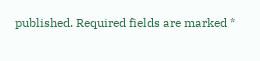published. Required fields are marked *